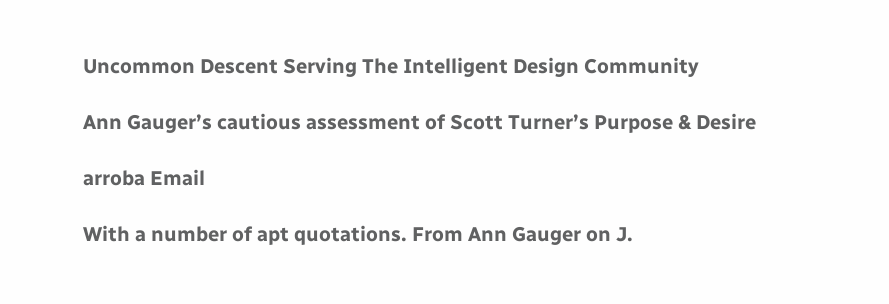Uncommon Descent Serving The Intelligent Design Community

Ann Gauger’s cautious assessment of Scott Turner’s Purpose & Desire

arroba Email

With a number of apt quotations. From Ann Gauger on J.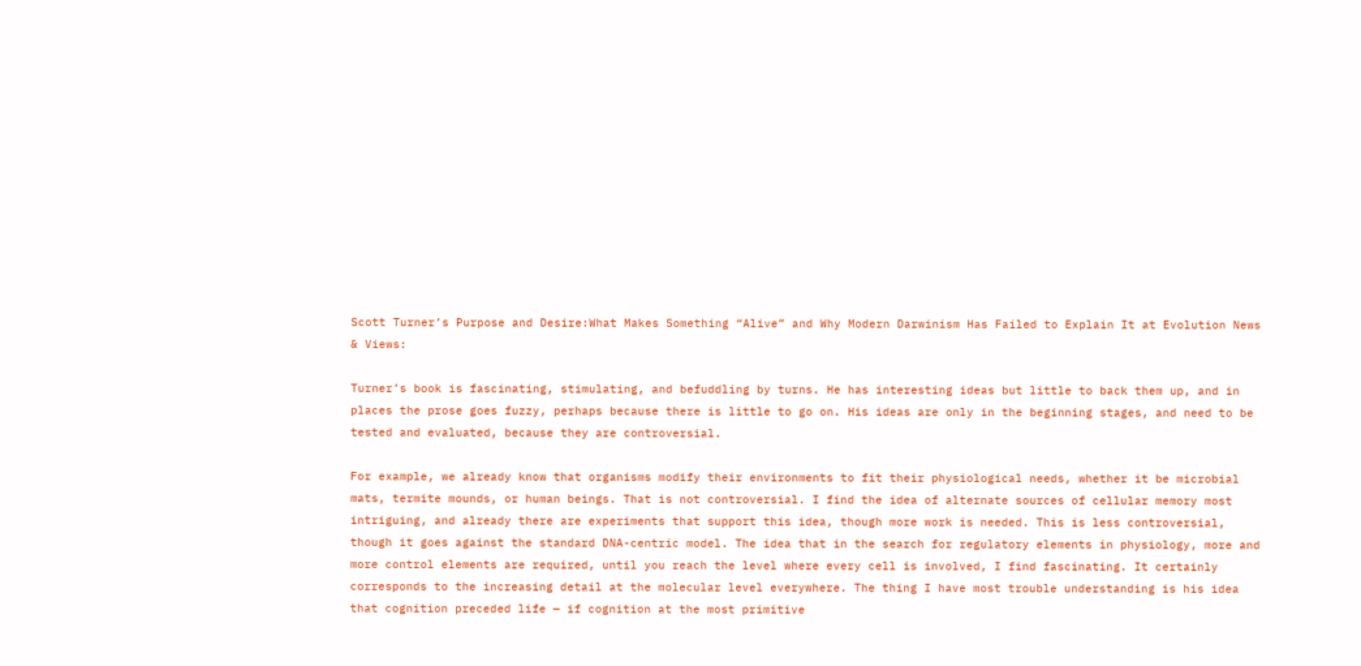Scott Turner’s Purpose and Desire:What Makes Something “Alive” and Why Modern Darwinism Has Failed to Explain It at Evolution News & Views:

Turner’s book is fascinating, stimulating, and befuddling by turns. He has interesting ideas but little to back them up, and in places the prose goes fuzzy, perhaps because there is little to go on. His ideas are only in the beginning stages, and need to be tested and evaluated, because they are controversial.

For example, we already know that organisms modify their environments to fit their physiological needs, whether it be microbial mats, termite mounds, or human beings. That is not controversial. I find the idea of alternate sources of cellular memory most intriguing, and already there are experiments that support this idea, though more work is needed. This is less controversial, though it goes against the standard DNA-centric model. The idea that in the search for regulatory elements in physiology, more and more control elements are required, until you reach the level where every cell is involved, I find fascinating. It certainly corresponds to the increasing detail at the molecular level everywhere. The thing I have most trouble understanding is his idea that cognition preceded life — if cognition at the most primitive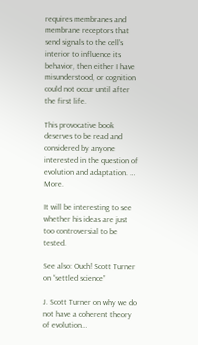requires membranes and membrane receptors that send signals to the cell’s interior to influence its behavior, then either I have misunderstood, or cognition could not occur until after the first life.

This provocative book deserves to be read and considered by anyone interested in the question of evolution and adaptation. … More.

It will be interesting to see whether his ideas are just too controversial to be tested.

See also: Ouch! Scott Turner on “settled science”

J. Scott Turner on why we do not have a coherent theory of evolution…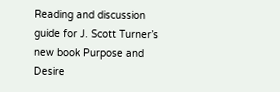Reading and discussion guide for J. Scott Turner’s new book Purpose and Desire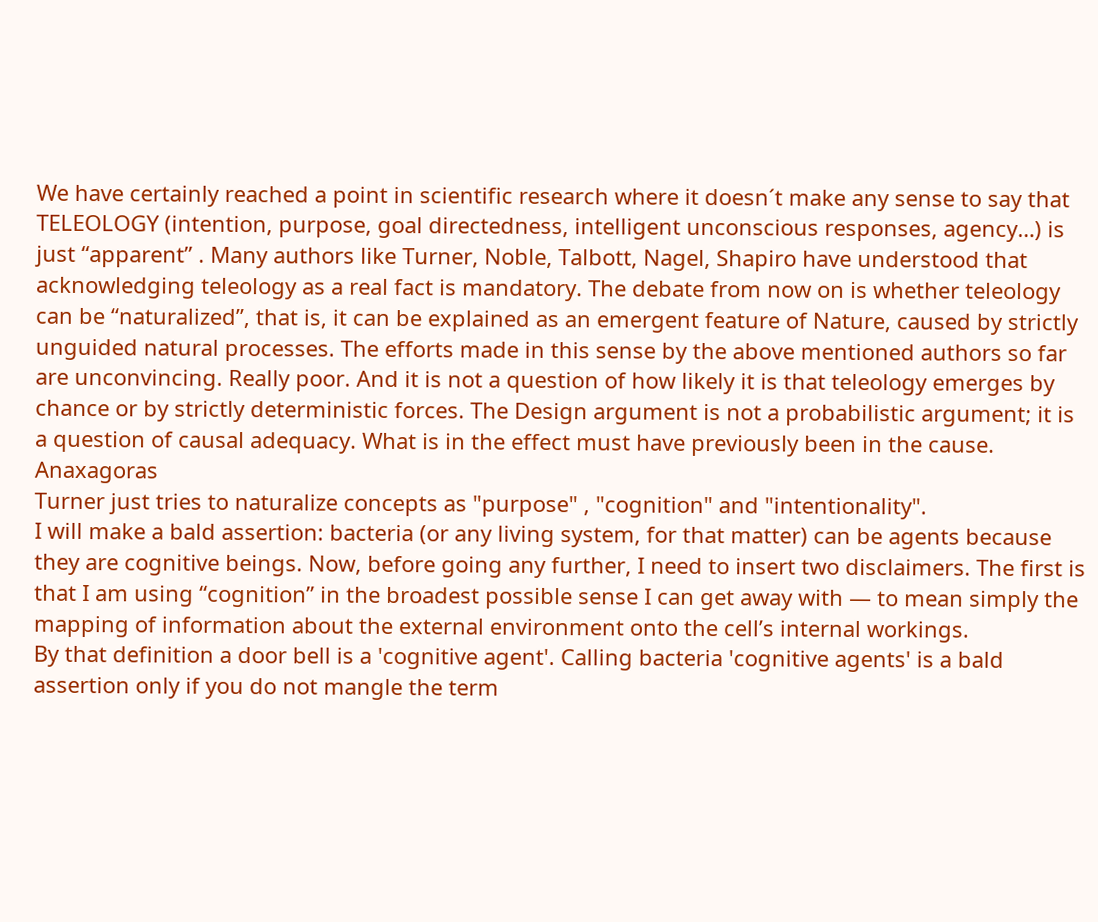We have certainly reached a point in scientific research where it doesn´t make any sense to say that TELEOLOGY (intention, purpose, goal directedness, intelligent unconscious responses, agency…) is just “apparent” . Many authors like Turner, Noble, Talbott, Nagel, Shapiro have understood that acknowledging teleology as a real fact is mandatory. The debate from now on is whether teleology can be “naturalized”, that is, it can be explained as an emergent feature of Nature, caused by strictly unguided natural processes. The efforts made in this sense by the above mentioned authors so far are unconvincing. Really poor. And it is not a question of how likely it is that teleology emerges by chance or by strictly deterministic forces. The Design argument is not a probabilistic argument; it is a question of causal adequacy. What is in the effect must have previously been in the cause. Anaxagoras
Turner just tries to naturalize concepts as "purpose" , "cognition" and "intentionality".
I will make a bald assertion: bacteria (or any living system, for that matter) can be agents because they are cognitive beings. Now, before going any further, I need to insert two disclaimers. The first is that I am using “cognition” in the broadest possible sense I can get away with — to mean simply the mapping of information about the external environment onto the cell’s internal workings.
By that definition a door bell is a 'cognitive agent'. Calling bacteria 'cognitive agents' is a bald assertion only if you do not mangle the term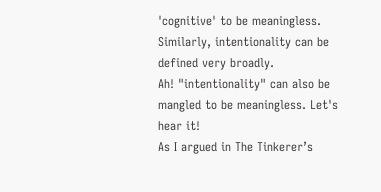'cognitive' to be meaningless.
Similarly, intentionality can be defined very broadly.
Ah! "intentionality" can also be mangled to be meaningless. Let's hear it!
As I argued in The Tinkerer’s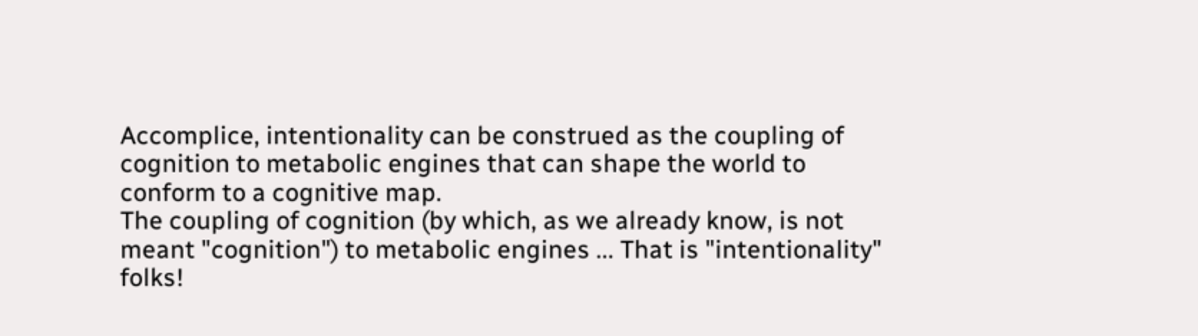Accomplice, intentionality can be construed as the coupling of cognition to metabolic engines that can shape the world to conform to a cognitive map.
The coupling of cognition (by which, as we already know, is not meant "cognition") to metabolic engines ... That is "intentionality" folks!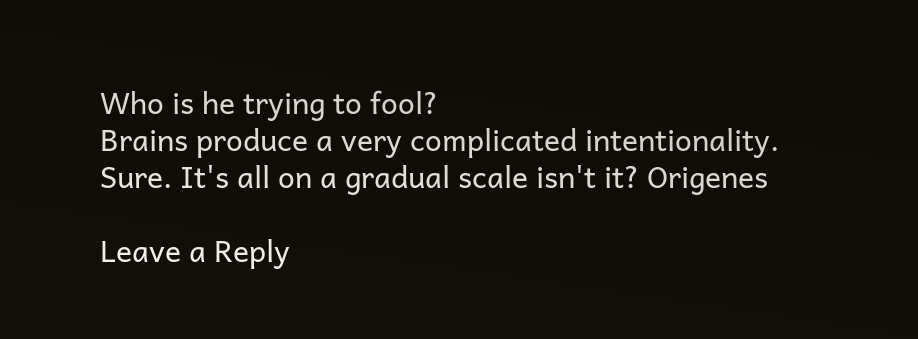Who is he trying to fool?
Brains produce a very complicated intentionality.
Sure. It's all on a gradual scale isn't it? Origenes

Leave a Reply